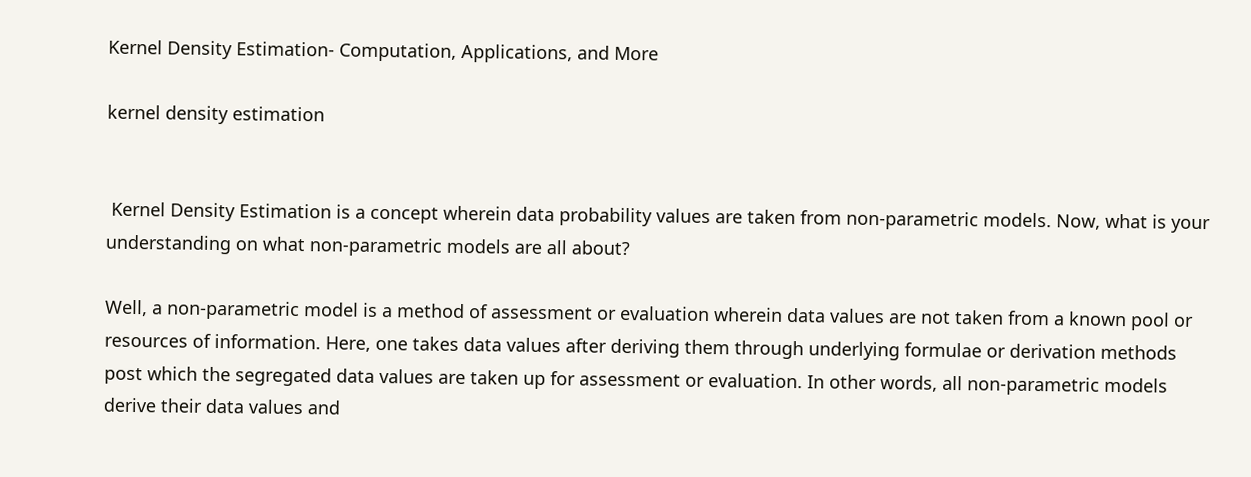Kernel Density Estimation- Computation, Applications, and More

kernel density estimation


 Kernel Density Estimation is a concept wherein data probability values are taken from non-parametric models. Now, what is your understanding on what non-parametric models are all about?

Well, a non-parametric model is a method of assessment or evaluation wherein data values are not taken from a known pool or resources of information. Here, one takes data values after deriving them through underlying formulae or derivation methods post which the segregated data values are taken up for assessment or evaluation. In other words, all non-parametric models derive their data values and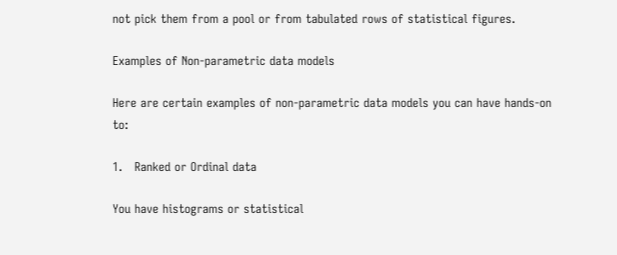not pick them from a pool or from tabulated rows of statistical figures.

Examples of Non-parametric data models

Here are certain examples of non-parametric data models you can have hands-on to:

1.   Ranked or Ordinal data

You have histograms or statistical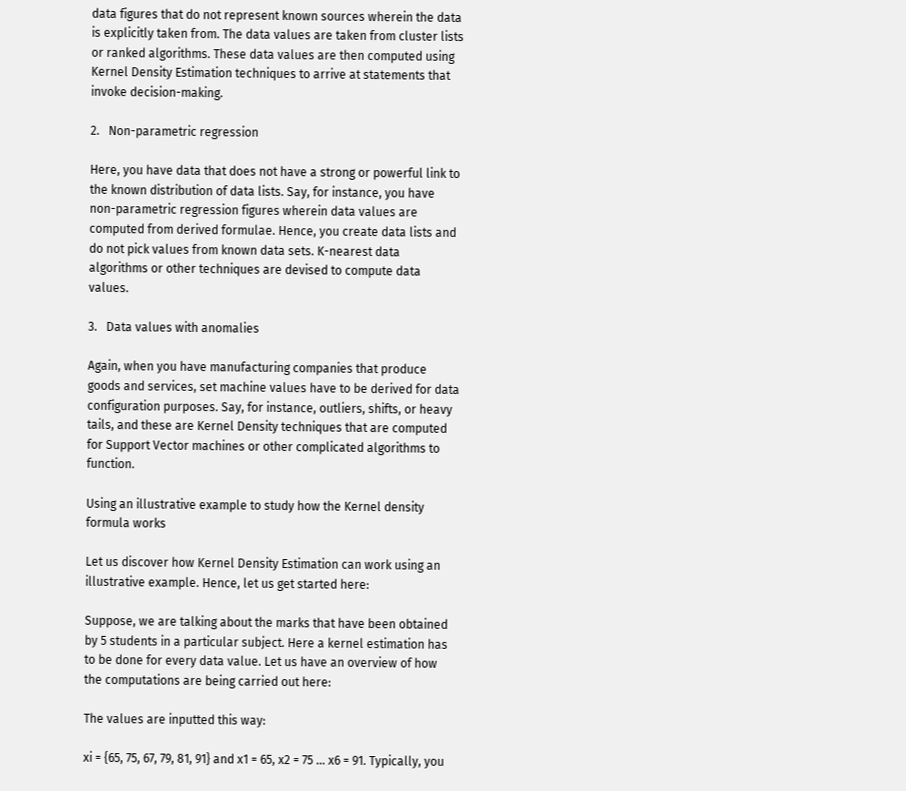data figures that do not represent known sources wherein the data is explicitly taken from. The data values are taken from cluster lists or ranked algorithms. These data values are then computed using Kernel Density Estimation techniques to arrive at statements that invoke decision-making.

2.   Non-parametric regression

Here, you have data that does not have a strong or powerful link to the known distribution of data lists. Say, for instance, you have non-parametric regression figures wherein data values are computed from derived formulae. Hence, you create data lists and do not pick values from known data sets. K-nearest data algorithms or other techniques are devised to compute data values.

3.   Data values with anomalies

Again, when you have manufacturing companies that produce goods and services, set machine values have to be derived for data configuration purposes. Say, for instance, outliers, shifts, or heavy tails, and these are Kernel Density techniques that are computed for Support Vector machines or other complicated algorithms to function.

Using an illustrative example to study how the Kernel density formula works

Let us discover how Kernel Density Estimation can work using an illustrative example. Hence, let us get started here:

Suppose, we are talking about the marks that have been obtained by 5 students in a particular subject. Here a kernel estimation has to be done for every data value. Let us have an overview of how the computations are being carried out here:

The values are inputted this way:

xi = {65, 75, 67, 79, 81, 91} and x1 = 65, x2 = 75 … x6 = 91. Typically, you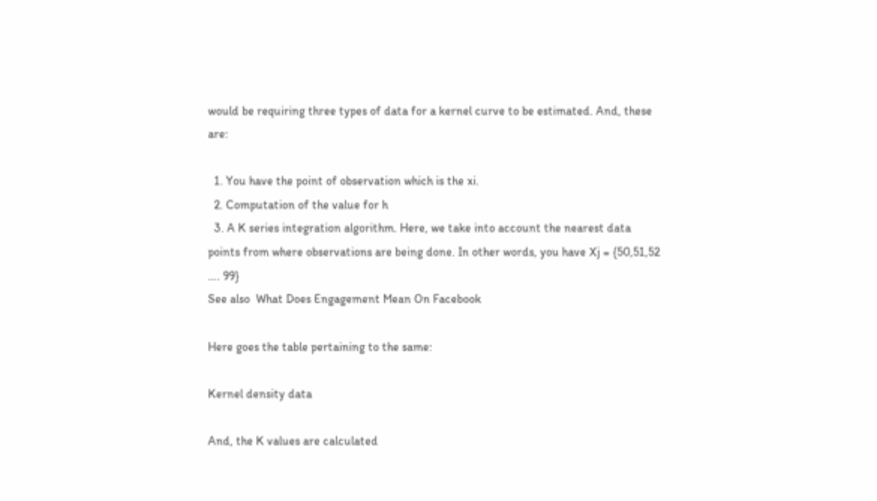would be requiring three types of data for a kernel curve to be estimated. And, these are:

  1. You have the point of observation which is the xi.
  2. Computation of the value for h
  3. A K series integration algorithm. Here, we take into account the nearest data points from where observations are being done. In other words, you have Xj = {50,51,52 …. 99}
See also  What Does Engagement Mean On Facebook

Here goes the table pertaining to the same:

Kernel density data

And, the K values are calculated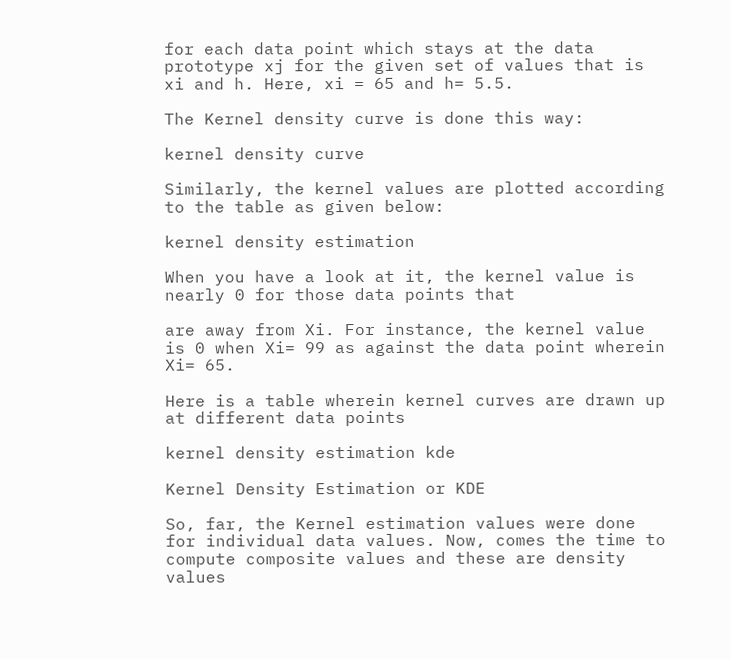for each data point which stays at the data prototype xj for the given set of values that is xi and h. Here, xi = 65 and h= 5.5.

The Kernel density curve is done this way:

kernel density curve

Similarly, the kernel values are plotted according to the table as given below:

kernel density estimation

When you have a look at it, the kernel value is nearly 0 for those data points that

are away from Xi. For instance, the kernel value is 0 when Xi= 99 as against the data point wherein Xi= 65.

Here is a table wherein kernel curves are drawn up at different data points

kernel density estimation kde

Kernel Density Estimation or KDE

So, far, the Kernel estimation values were done for individual data values. Now, comes the time to compute composite values and these are density values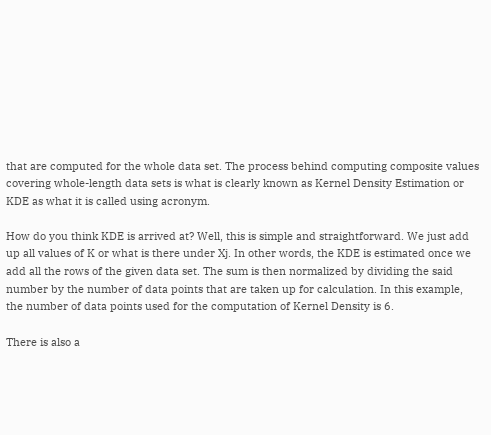that are computed for the whole data set. The process behind computing composite values covering whole-length data sets is what is clearly known as Kernel Density Estimation or KDE as what it is called using acronym.

How do you think KDE is arrived at? Well, this is simple and straightforward. We just add up all values of K or what is there under Xj. In other words, the KDE is estimated once we add all the rows of the given data set. The sum is then normalized by dividing the said number by the number of data points that are taken up for calculation. In this example, the number of data points used for the computation of Kernel Density is 6.

There is also a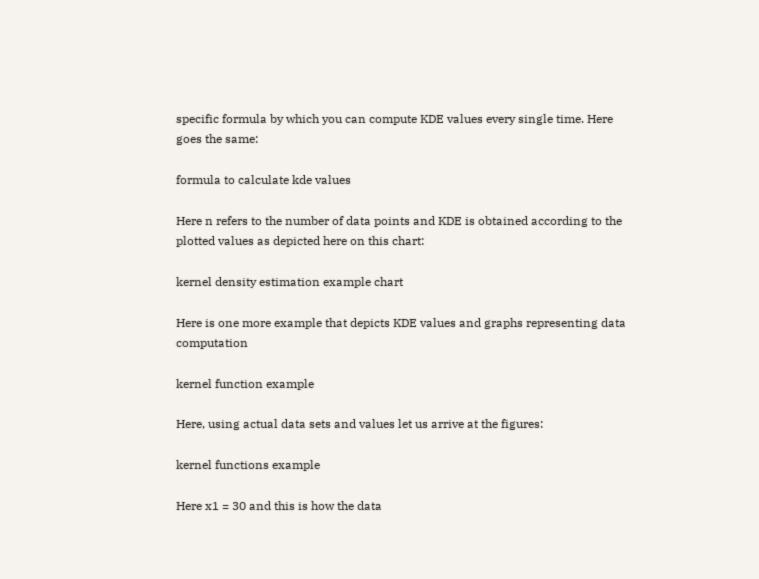specific formula by which you can compute KDE values every single time. Here goes the same:

formula to calculate kde values

Here n refers to the number of data points and KDE is obtained according to the plotted values as depicted here on this chart:

kernel density estimation example chart

Here is one more example that depicts KDE values and graphs representing data computation

kernel function example

Here, using actual data sets and values let us arrive at the figures:

kernel functions example

Here x1 = 30 and this is how the data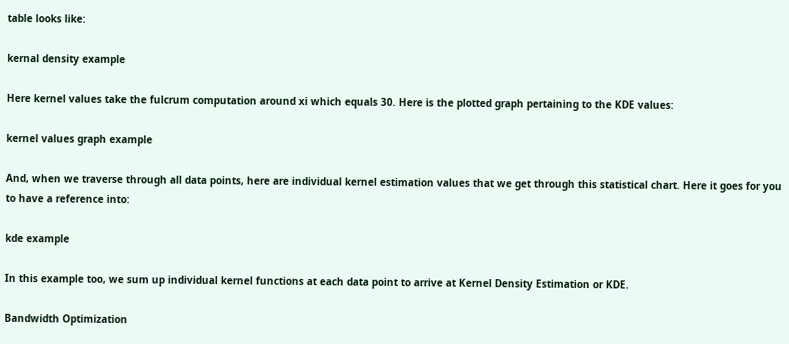table looks like:

kernal density example

Here kernel values take the fulcrum computation around xi which equals 30. Here is the plotted graph pertaining to the KDE values:

kernel values graph example

And, when we traverse through all data points, here are individual kernel estimation values that we get through this statistical chart. Here it goes for you to have a reference into:

kde example

In this example too, we sum up individual kernel functions at each data point to arrive at Kernel Density Estimation or KDE.

Bandwidth Optimization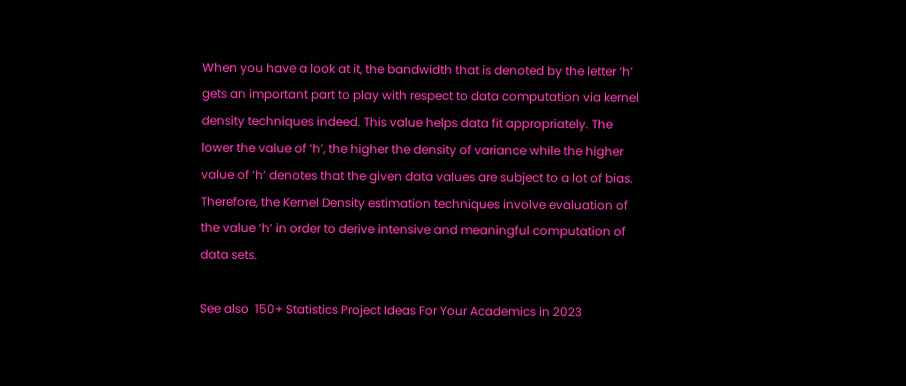When you have a look at it, the bandwidth that is denoted by the letter ‘h’ gets an important part to play with respect to data computation via kernel density techniques indeed. This value helps data fit appropriately. The lower the value of ‘h’, the higher the density of variance while the higher value of ‘h’ denotes that the given data values are subject to a lot of bias. Therefore, the Kernel Density estimation techniques involve evaluation of the value ‘h’ in order to derive intensive and meaningful computation of data sets.

See also  150+ Statistics Project Ideas For Your Academics in 2023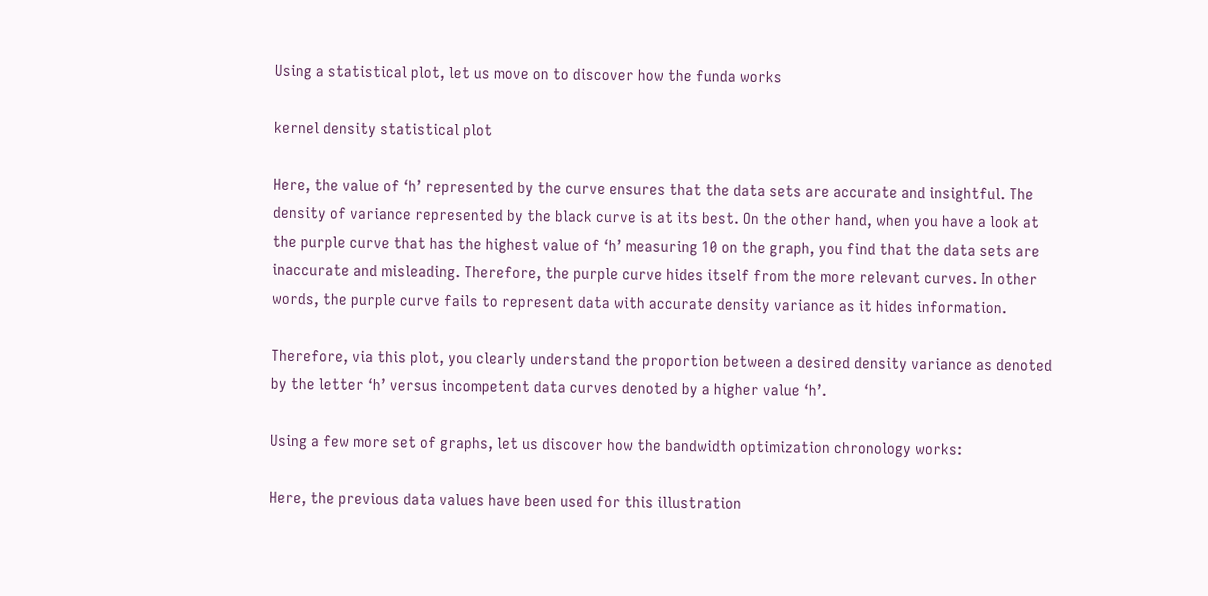Using a statistical plot, let us move on to discover how the funda works

kernel density statistical plot

Here, the value of ‘h’ represented by the curve ensures that the data sets are accurate and insightful. The density of variance represented by the black curve is at its best. On the other hand, when you have a look at the purple curve that has the highest value of ‘h’ measuring 10 on the graph, you find that the data sets are inaccurate and misleading. Therefore, the purple curve hides itself from the more relevant curves. In other words, the purple curve fails to represent data with accurate density variance as it hides information.

Therefore, via this plot, you clearly understand the proportion between a desired density variance as denoted by the letter ‘h’ versus incompetent data curves denoted by a higher value ‘h’.

Using a few more set of graphs, let us discover how the bandwidth optimization chronology works:

Here, the previous data values have been used for this illustration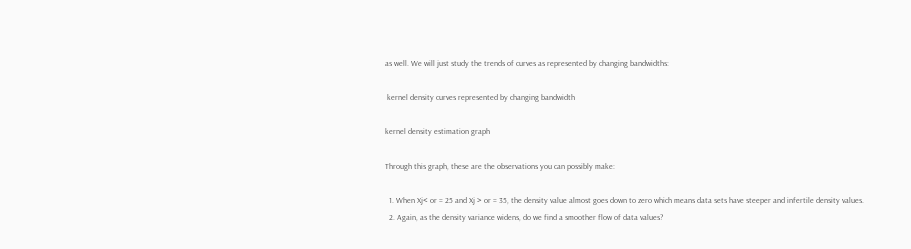as well. We will just study the trends of curves as represented by changing bandwidths:

 kernel density curves represented by changing bandwidth

kernel density estimation graph

Through this graph, these are the observations you can possibly make:

  1. When Xj< or = 25 and Xj > or = 35, the density value almost goes down to zero which means data sets have steeper and infertile density values.
  2. Again, as the density variance widens, do we find a smoother flow of data values?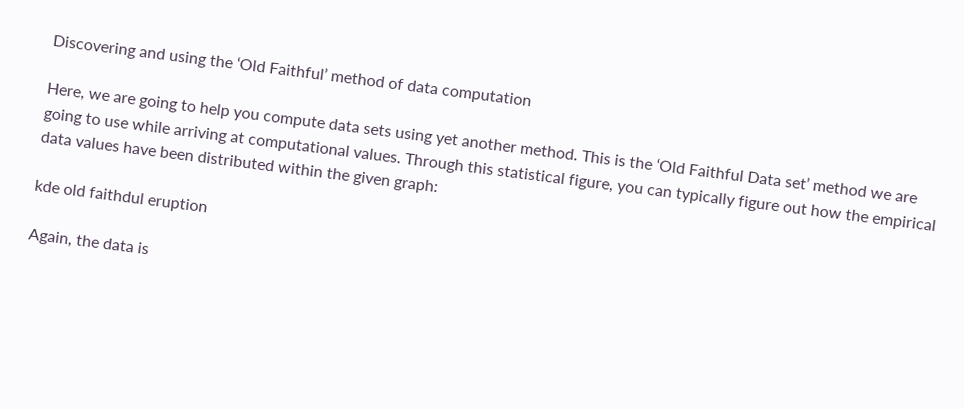Discovering and using the ‘Old Faithful’ method of data computation

Here, we are going to help you compute data sets using yet another method. This is the ‘Old Faithful Data set’ method we are going to use while arriving at computational values. Through this statistical figure, you can typically figure out how the empirical data values have been distributed within the given graph:

kde old faithdul eruption

Again, the data is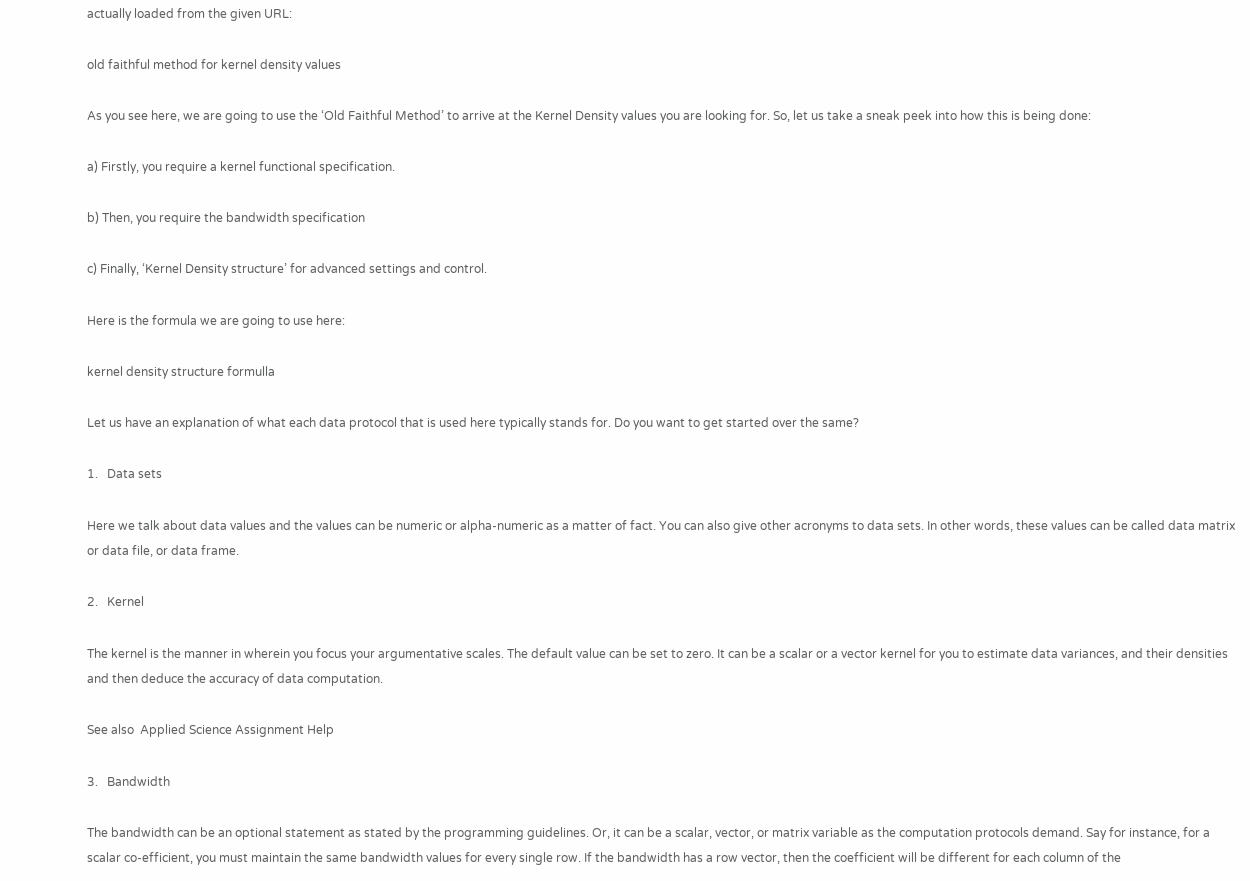actually loaded from the given URL:

old faithful method for kernel density values

As you see here, we are going to use the ‘Old Faithful Method’ to arrive at the Kernel Density values you are looking for. So, let us take a sneak peek into how this is being done:

a) Firstly, you require a kernel functional specification.

b) Then, you require the bandwidth specification

c) Finally, ‘Kernel Density structure’ for advanced settings and control.

Here is the formula we are going to use here:

kernel density structure formulla

Let us have an explanation of what each data protocol that is used here typically stands for. Do you want to get started over the same?

1.   Data sets

Here we talk about data values and the values can be numeric or alpha-numeric as a matter of fact. You can also give other acronyms to data sets. In other words, these values can be called data matrix or data file, or data frame.

2.   Kernel

The kernel is the manner in wherein you focus your argumentative scales. The default value can be set to zero. It can be a scalar or a vector kernel for you to estimate data variances, and their densities and then deduce the accuracy of data computation.

See also  Applied Science Assignment Help

3.   Bandwidth

The bandwidth can be an optional statement as stated by the programming guidelines. Or, it can be a scalar, vector, or matrix variable as the computation protocols demand. Say for instance, for a scalar co-efficient, you must maintain the same bandwidth values for every single row. If the bandwidth has a row vector, then the coefficient will be different for each column of the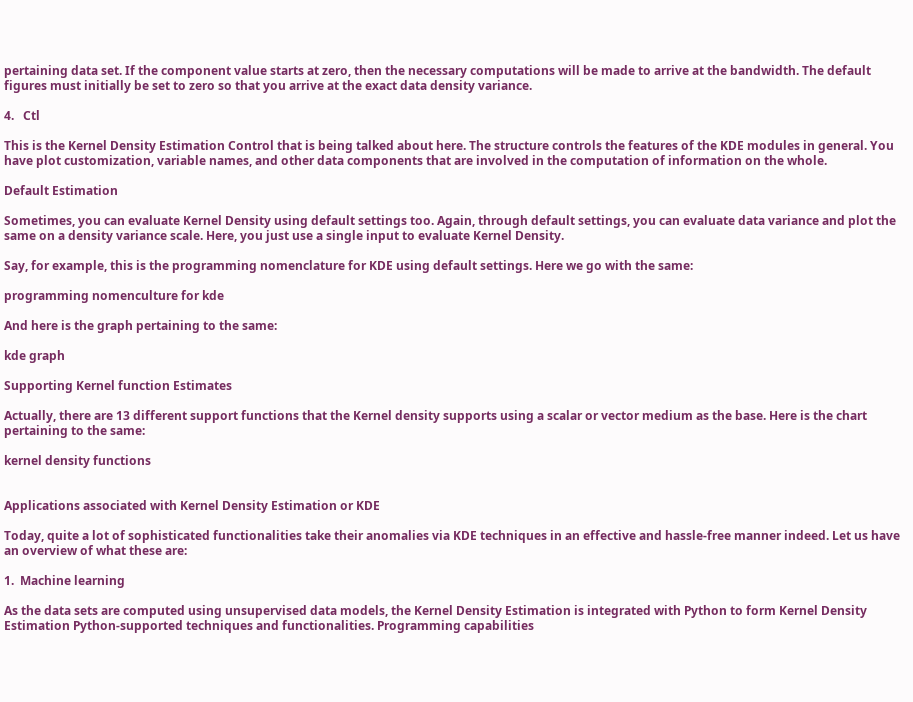pertaining data set. If the component value starts at zero, then the necessary computations will be made to arrive at the bandwidth. The default figures must initially be set to zero so that you arrive at the exact data density variance.

4.   Ctl

This is the Kernel Density Estimation Control that is being talked about here. The structure controls the features of the KDE modules in general. You have plot customization, variable names, and other data components that are involved in the computation of information on the whole.

Default Estimation

Sometimes, you can evaluate Kernel Density using default settings too. Again, through default settings, you can evaluate data variance and plot the same on a density variance scale. Here, you just use a single input to evaluate Kernel Density.

Say, for example, this is the programming nomenclature for KDE using default settings. Here we go with the same:

programming nomenculture for kde

And here is the graph pertaining to the same:

kde graph

Supporting Kernel function Estimates

Actually, there are 13 different support functions that the Kernel density supports using a scalar or vector medium as the base. Here is the chart pertaining to the same:

kernel density functions


Applications associated with Kernel Density Estimation or KDE

Today, quite a lot of sophisticated functionalities take their anomalies via KDE techniques in an effective and hassle-free manner indeed. Let us have an overview of what these are:

1.  Machine learning

As the data sets are computed using unsupervised data models, the Kernel Density Estimation is integrated with Python to form Kernel Density Estimation Python-supported techniques and functionalities. Programming capabilities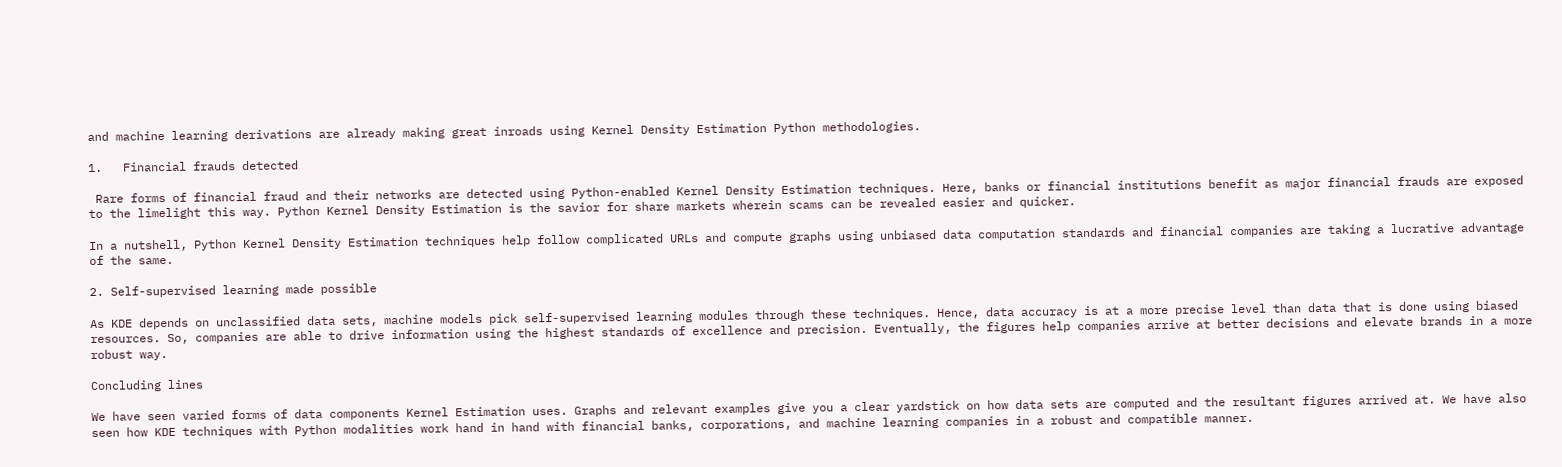and machine learning derivations are already making great inroads using Kernel Density Estimation Python methodologies.

1.   Financial frauds detected

 Rare forms of financial fraud and their networks are detected using Python-enabled Kernel Density Estimation techniques. Here, banks or financial institutions benefit as major financial frauds are exposed to the limelight this way. Python Kernel Density Estimation is the savior for share markets wherein scams can be revealed easier and quicker.

In a nutshell, Python Kernel Density Estimation techniques help follow complicated URLs and compute graphs using unbiased data computation standards and financial companies are taking a lucrative advantage of the same.

2. Self-supervised learning made possible

As KDE depends on unclassified data sets, machine models pick self-supervised learning modules through these techniques. Hence, data accuracy is at a more precise level than data that is done using biased resources. So, companies are able to drive information using the highest standards of excellence and precision. Eventually, the figures help companies arrive at better decisions and elevate brands in a more robust way.

Concluding lines

We have seen varied forms of data components Kernel Estimation uses. Graphs and relevant examples give you a clear yardstick on how data sets are computed and the resultant figures arrived at. We have also seen how KDE techniques with Python modalities work hand in hand with financial banks, corporations, and machine learning companies in a robust and compatible manner.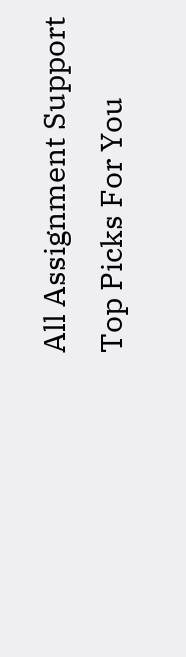All Assignment Support
Top Picks For You